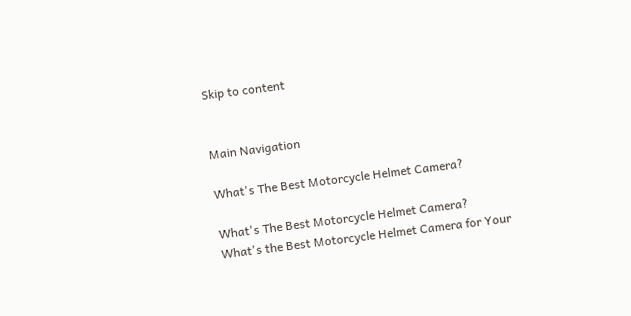Skip to content


Main Navigation

What's The Best Motorcycle Helmet Camera?

What's The Best Motorcycle Helmet Camera?
What's the Best Motorcycle Helmet Camera for Your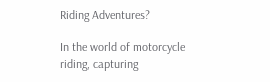Riding Adventures?

In the world of motorcycle riding, capturing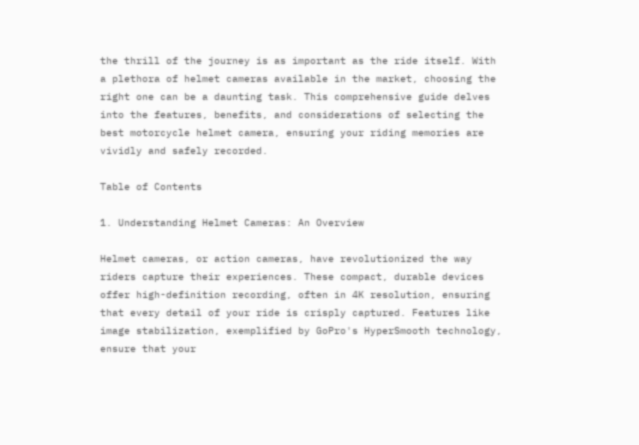the thrill of the journey is as important as the ride itself. With a plethora of helmet cameras available in the market, choosing the right one can be a daunting task. This comprehensive guide delves into the features, benefits, and considerations of selecting the best motorcycle helmet camera, ensuring your riding memories are vividly and safely recorded.

Table of Contents

1. Understanding Helmet Cameras: An Overview

Helmet cameras, or action cameras, have revolutionized the way riders capture their experiences. These compact, durable devices offer high-definition recording, often in 4K resolution, ensuring that every detail of your ride is crisply captured. Features like image stabilization, exemplified by GoPro's HyperSmooth technology, ensure that your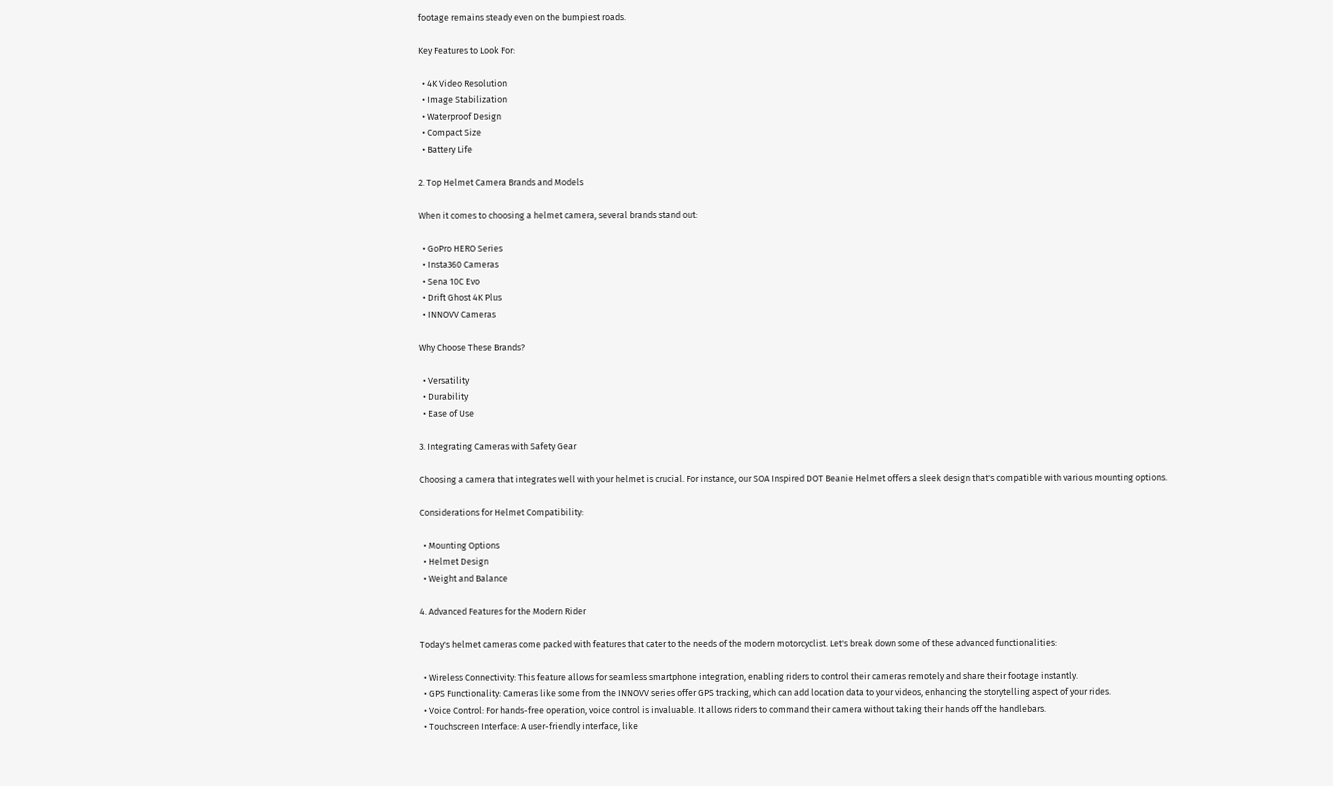footage remains steady even on the bumpiest roads.

Key Features to Look For:

  • 4K Video Resolution
  • Image Stabilization
  • Waterproof Design
  • Compact Size
  • Battery Life

2. Top Helmet Camera Brands and Models

When it comes to choosing a helmet camera, several brands stand out:

  • GoPro HERO Series
  • Insta360 Cameras
  • Sena 10C Evo
  • Drift Ghost 4K Plus
  • INNOVV Cameras

Why Choose These Brands?

  • Versatility
  • Durability
  • Ease of Use

3. Integrating Cameras with Safety Gear

Choosing a camera that integrates well with your helmet is crucial. For instance, our SOA Inspired DOT Beanie Helmet offers a sleek design that's compatible with various mounting options.

Considerations for Helmet Compatibility:

  • Mounting Options
  • Helmet Design
  • Weight and Balance

4. Advanced Features for the Modern Rider

Today's helmet cameras come packed with features that cater to the needs of the modern motorcyclist. Let's break down some of these advanced functionalities:

  • Wireless Connectivity: This feature allows for seamless smartphone integration, enabling riders to control their cameras remotely and share their footage instantly.
  • GPS Functionality: Cameras like some from the INNOVV series offer GPS tracking, which can add location data to your videos, enhancing the storytelling aspect of your rides.
  • Voice Control: For hands-free operation, voice control is invaluable. It allows riders to command their camera without taking their hands off the handlebars.
  • Touchscreen Interface: A user-friendly interface, like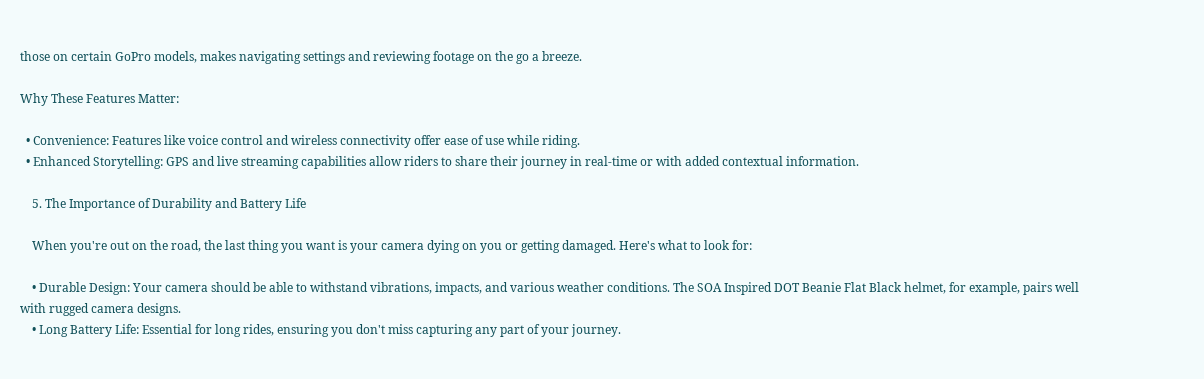those on certain GoPro models, makes navigating settings and reviewing footage on the go a breeze.

Why These Features Matter:

  • Convenience: Features like voice control and wireless connectivity offer ease of use while riding.
  • Enhanced Storytelling: GPS and live streaming capabilities allow riders to share their journey in real-time or with added contextual information.

    5. The Importance of Durability and Battery Life

    When you're out on the road, the last thing you want is your camera dying on you or getting damaged. Here's what to look for:

    • Durable Design: Your camera should be able to withstand vibrations, impacts, and various weather conditions. The SOA Inspired DOT Beanie Flat Black helmet, for example, pairs well with rugged camera designs.
    • Long Battery Life: Essential for long rides, ensuring you don't miss capturing any part of your journey.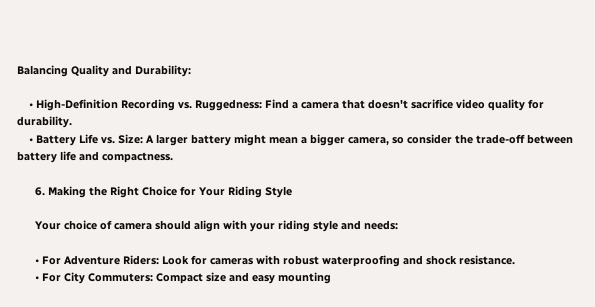Balancing Quality and Durability:

    • High-Definition Recording vs. Ruggedness: Find a camera that doesn't sacrifice video quality for durability.
    • Battery Life vs. Size: A larger battery might mean a bigger camera, so consider the trade-off between battery life and compactness.

      6. Making the Right Choice for Your Riding Style

      Your choice of camera should align with your riding style and needs:

      • For Adventure Riders: Look for cameras with robust waterproofing and shock resistance.
      • For City Commuters: Compact size and easy mounting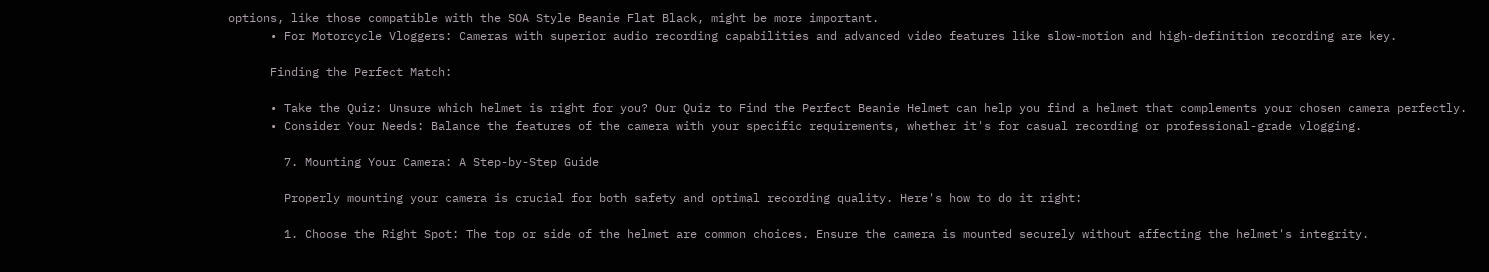options, like those compatible with the SOA Style Beanie Flat Black, might be more important.
      • For Motorcycle Vloggers: Cameras with superior audio recording capabilities and advanced video features like slow-motion and high-definition recording are key.

      Finding the Perfect Match:

      • Take the Quiz: Unsure which helmet is right for you? Our Quiz to Find the Perfect Beanie Helmet can help you find a helmet that complements your chosen camera perfectly.
      • Consider Your Needs: Balance the features of the camera with your specific requirements, whether it's for casual recording or professional-grade vlogging.

        7. Mounting Your Camera: A Step-by-Step Guide

        Properly mounting your camera is crucial for both safety and optimal recording quality. Here's how to do it right:

        1. Choose the Right Spot: The top or side of the helmet are common choices. Ensure the camera is mounted securely without affecting the helmet's integrity.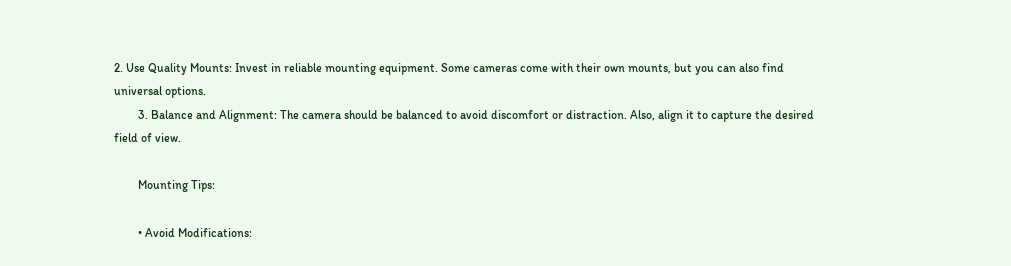2. Use Quality Mounts: Invest in reliable mounting equipment. Some cameras come with their own mounts, but you can also find universal options.
        3. Balance and Alignment: The camera should be balanced to avoid discomfort or distraction. Also, align it to capture the desired field of view.

        Mounting Tips:

        • Avoid Modifications: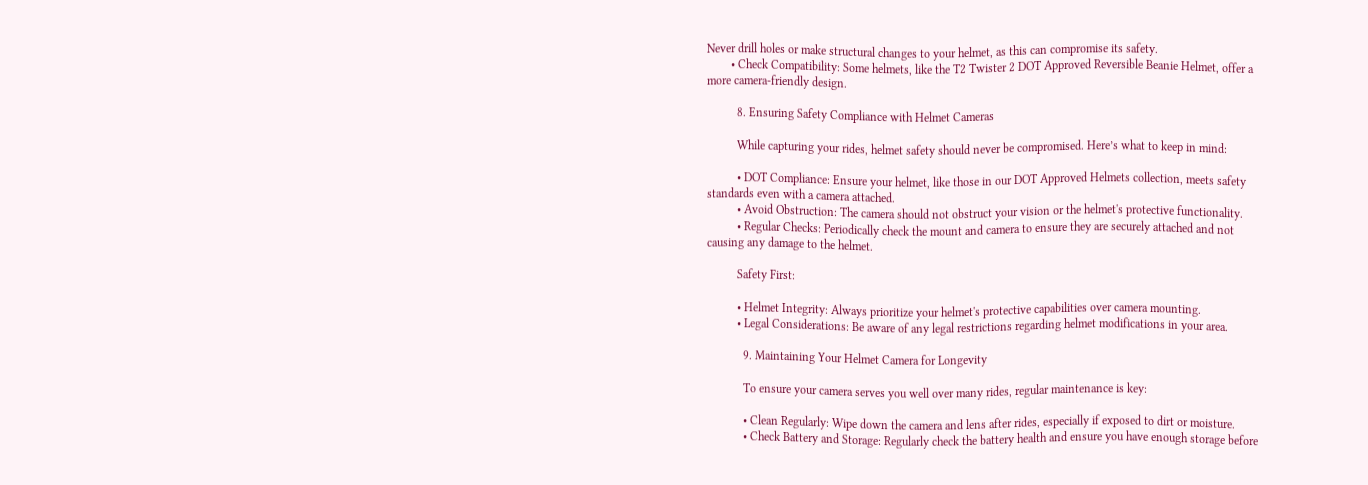Never drill holes or make structural changes to your helmet, as this can compromise its safety.
        • Check Compatibility: Some helmets, like the T2 Twister 2 DOT Approved Reversible Beanie Helmet, offer a more camera-friendly design.

          8. Ensuring Safety Compliance with Helmet Cameras

          While capturing your rides, helmet safety should never be compromised. Here’s what to keep in mind:

          • DOT Compliance: Ensure your helmet, like those in our DOT Approved Helmets collection, meets safety standards even with a camera attached.
          • Avoid Obstruction: The camera should not obstruct your vision or the helmet's protective functionality.
          • Regular Checks: Periodically check the mount and camera to ensure they are securely attached and not causing any damage to the helmet.

          Safety First:

          • Helmet Integrity: Always prioritize your helmet's protective capabilities over camera mounting.
          • Legal Considerations: Be aware of any legal restrictions regarding helmet modifications in your area.

            9. Maintaining Your Helmet Camera for Longevity

            To ensure your camera serves you well over many rides, regular maintenance is key:

            • Clean Regularly: Wipe down the camera and lens after rides, especially if exposed to dirt or moisture.
            • Check Battery and Storage: Regularly check the battery health and ensure you have enough storage before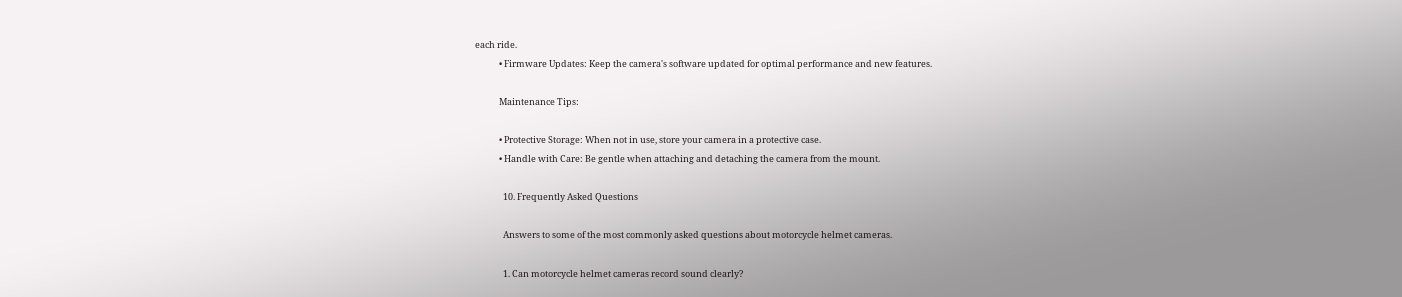each ride.
            • Firmware Updates: Keep the camera's software updated for optimal performance and new features.

            Maintenance Tips:

            • Protective Storage: When not in use, store your camera in a protective case.
            • Handle with Care: Be gentle when attaching and detaching the camera from the mount.

              10. Frequently Asked Questions

              Answers to some of the most commonly asked questions about motorcycle helmet cameras.

              1. Can motorcycle helmet cameras record sound clearly?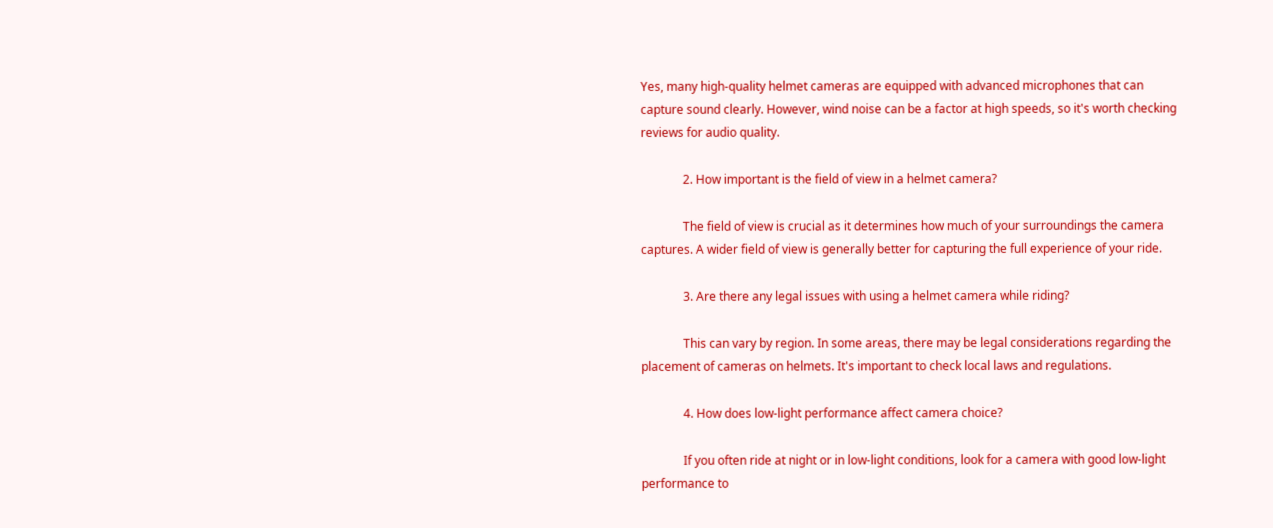Yes, many high-quality helmet cameras are equipped with advanced microphones that can capture sound clearly. However, wind noise can be a factor at high speeds, so it's worth checking reviews for audio quality.

              2. How important is the field of view in a helmet camera?

              The field of view is crucial as it determines how much of your surroundings the camera captures. A wider field of view is generally better for capturing the full experience of your ride.

              3. Are there any legal issues with using a helmet camera while riding?

              This can vary by region. In some areas, there may be legal considerations regarding the placement of cameras on helmets. It's important to check local laws and regulations.

              4. How does low-light performance affect camera choice?

              If you often ride at night or in low-light conditions, look for a camera with good low-light performance to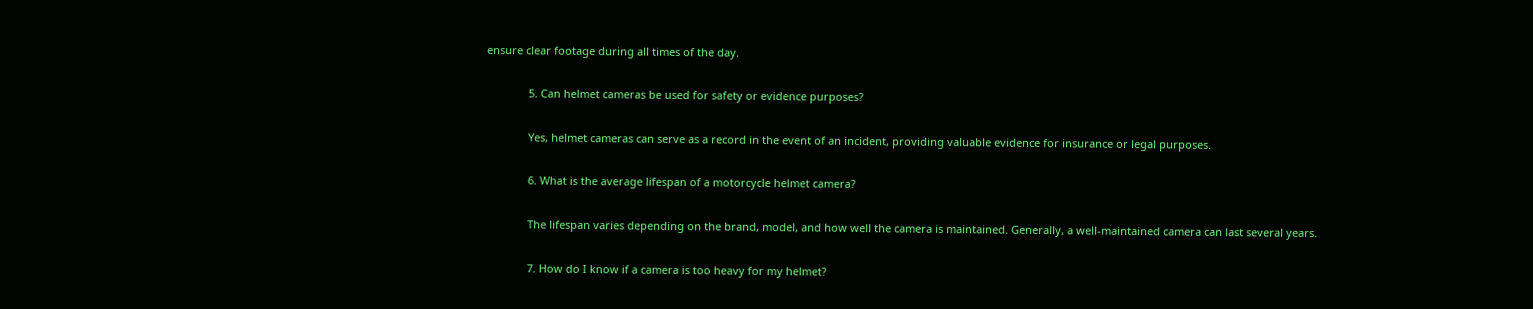ensure clear footage during all times of the day.

              5. Can helmet cameras be used for safety or evidence purposes?

              Yes, helmet cameras can serve as a record in the event of an incident, providing valuable evidence for insurance or legal purposes.

              6. What is the average lifespan of a motorcycle helmet camera?

              The lifespan varies depending on the brand, model, and how well the camera is maintained. Generally, a well-maintained camera can last several years.

              7. How do I know if a camera is too heavy for my helmet?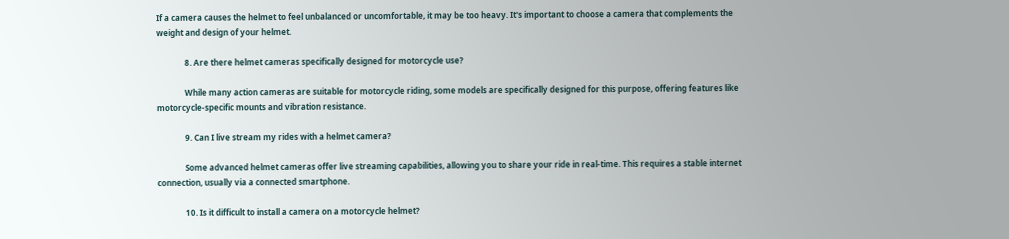If a camera causes the helmet to feel unbalanced or uncomfortable, it may be too heavy. It's important to choose a camera that complements the weight and design of your helmet.

              8. Are there helmet cameras specifically designed for motorcycle use?

              While many action cameras are suitable for motorcycle riding, some models are specifically designed for this purpose, offering features like motorcycle-specific mounts and vibration resistance.

              9. Can I live stream my rides with a helmet camera?

              Some advanced helmet cameras offer live streaming capabilities, allowing you to share your ride in real-time. This requires a stable internet connection, usually via a connected smartphone.

              10. Is it difficult to install a camera on a motorcycle helmet?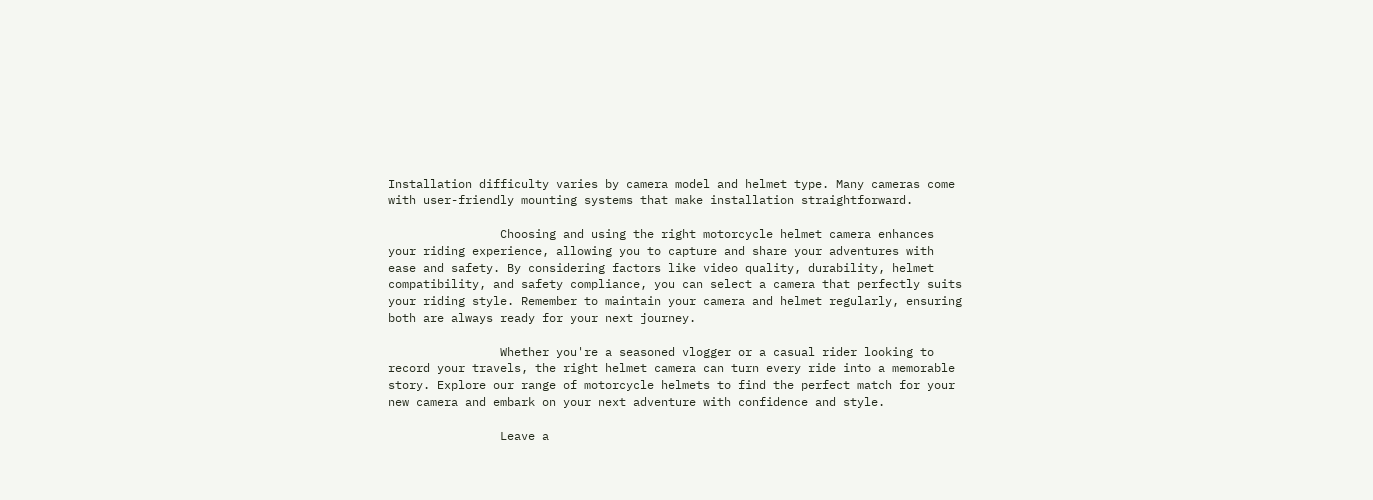Installation difficulty varies by camera model and helmet type. Many cameras come with user-friendly mounting systems that make installation straightforward.

                Choosing and using the right motorcycle helmet camera enhances your riding experience, allowing you to capture and share your adventures with ease and safety. By considering factors like video quality, durability, helmet compatibility, and safety compliance, you can select a camera that perfectly suits your riding style. Remember to maintain your camera and helmet regularly, ensuring both are always ready for your next journey.

                Whether you're a seasoned vlogger or a casual rider looking to record your travels, the right helmet camera can turn every ride into a memorable story. Explore our range of motorcycle helmets to find the perfect match for your new camera and embark on your next adventure with confidence and style.

                Leave a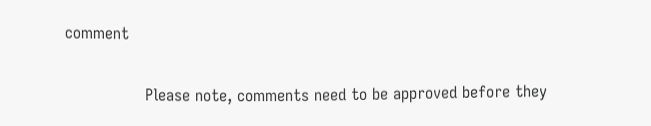comment

                Please note, comments need to be approved before they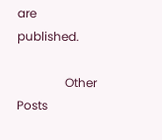are published.

                Other Posts